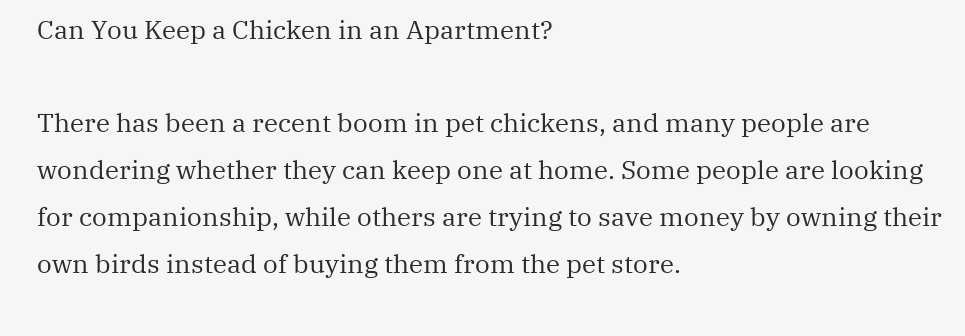Can You Keep a Chicken in an Apartment?

There has been a recent boom in pet chickens, and many people are wondering whether they can keep one at home. Some people are looking for companionship, while others are trying to save money by owning their own birds instead of buying them from the pet store.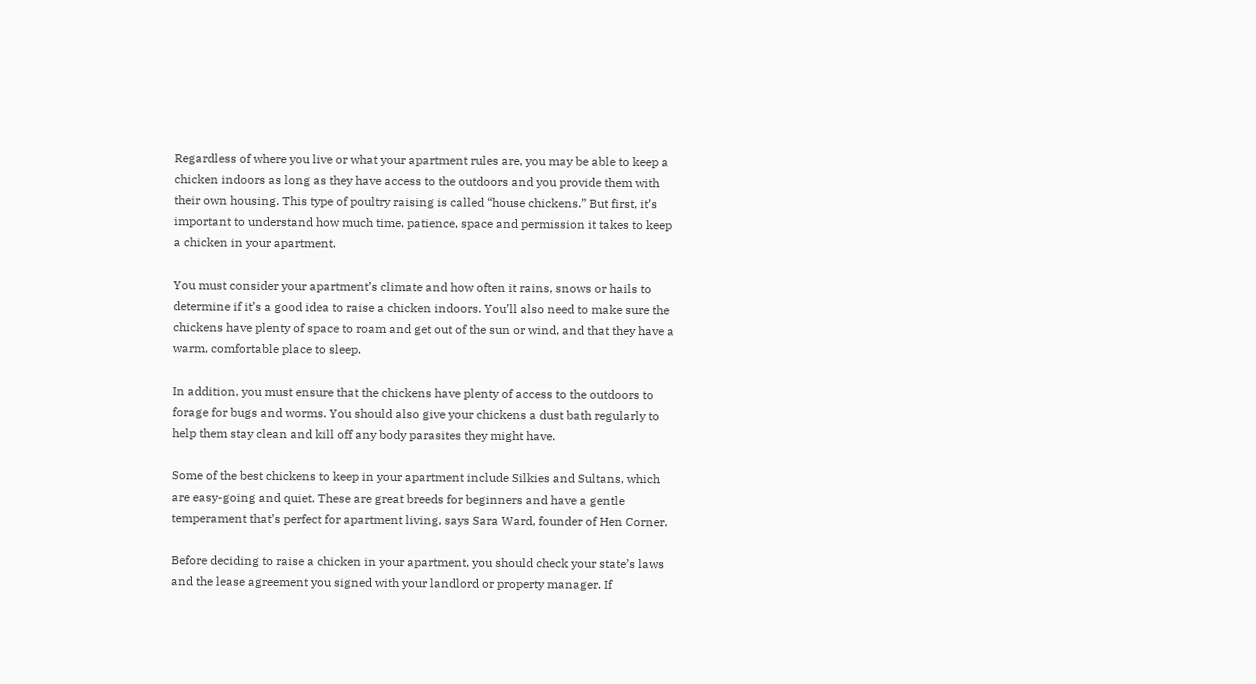Regardless of where you live or what your apartment rules are, you may be able to keep a chicken indoors as long as they have access to the outdoors and you provide them with their own housing. This type of poultry raising is called “house chickens.” But first, it’s important to understand how much time, patience, space and permission it takes to keep a chicken in your apartment.

You must consider your apartment’s climate and how often it rains, snows or hails to determine if it’s a good idea to raise a chicken indoors. You’ll also need to make sure the chickens have plenty of space to roam and get out of the sun or wind, and that they have a warm, comfortable place to sleep.

In addition, you must ensure that the chickens have plenty of access to the outdoors to forage for bugs and worms. You should also give your chickens a dust bath regularly to help them stay clean and kill off any body parasites they might have.

Some of the best chickens to keep in your apartment include Silkies and Sultans, which are easy-going and quiet. These are great breeds for beginners and have a gentle temperament that’s perfect for apartment living, says Sara Ward, founder of Hen Corner.

Before deciding to raise a chicken in your apartment, you should check your state’s laws and the lease agreement you signed with your landlord or property manager. If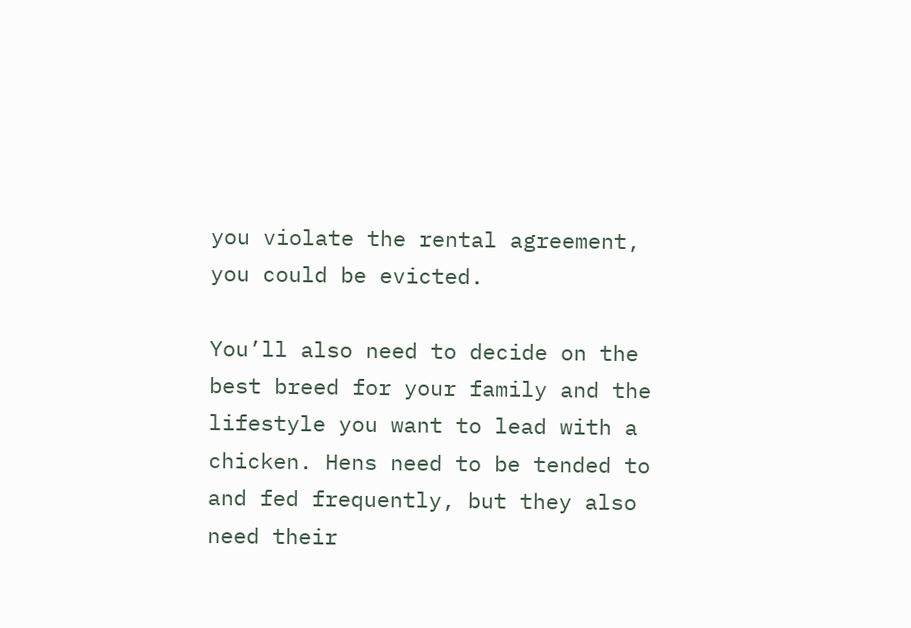you violate the rental agreement, you could be evicted.

You’ll also need to decide on the best breed for your family and the lifestyle you want to lead with a chicken. Hens need to be tended to and fed frequently, but they also need their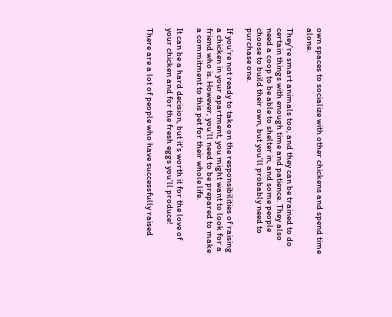own spaces to socialize with other chickens and spend time alone.

They’re smart animals too, and they can be trained to do certain things with enough time and patience. They also need a coop to be able to shelter in, and some people choose to build their own, but you’ll probably need to purchase one.

If you’re not ready to take on the responsibilities of raising a chicken in your apartment, you might want to look for a friend who is. However, you’ll need to be prepared to make a commitment to this pet for their whole life.

It can be a hard decision, but it’s worth it for the love of your chicken and for the fresh eggs you’ll produce!

There are a lot of people who have successfully raised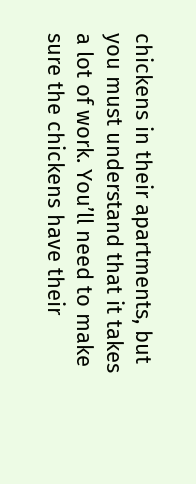chickens in their apartments, but you must understand that it takes a lot of work. You’ll need to make sure the chickens have their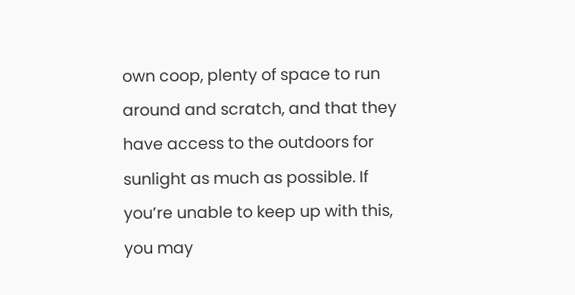own coop, plenty of space to run around and scratch, and that they have access to the outdoors for sunlight as much as possible. If you’re unable to keep up with this, you may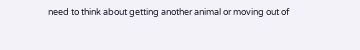need to think about getting another animal or moving out of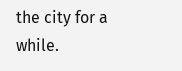the city for a while.